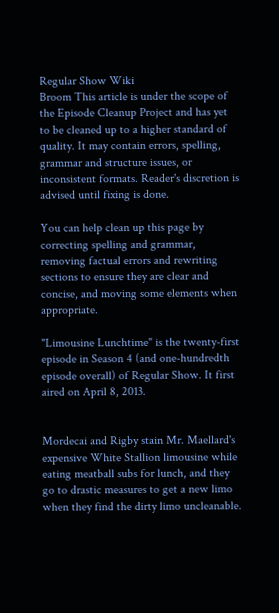Regular Show Wiki
Broom This article is under the scope of the Episode Cleanup Project and has yet to be cleaned up to a higher standard of quality. It may contain errors, spelling, grammar and structure issues, or inconsistent formats. Reader's discretion is advised until fixing is done.

You can help clean up this page by correcting spelling and grammar, removing factual errors and rewriting sections to ensure they are clear and concise, and moving some elements when appropriate.

"Limousine Lunchtime" is the twenty-first episode in Season 4 (and one-hundredth episode overall) of Regular Show. It first aired on April 8, 2013.


Mordecai and Rigby stain Mr. Maellard's expensive White Stallion limousine while eating meatball subs for lunch, and they go to drastic measures to get a new limo when they find the dirty limo uncleanable.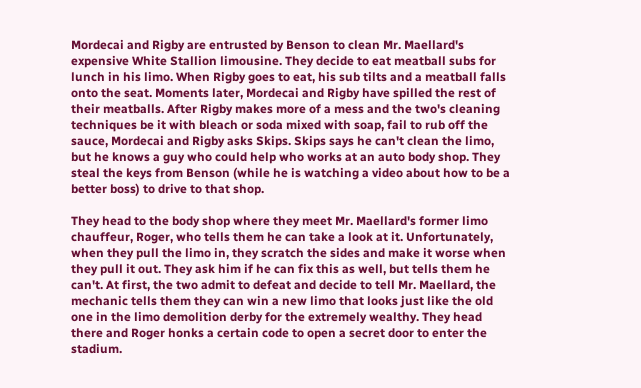Mordecai and Rigby are entrusted by Benson to clean Mr. Maellard's expensive White Stallion limousine. They decide to eat meatball subs for lunch in his limo. When Rigby goes to eat, his sub tilts and a meatball falls onto the seat. Moments later, Mordecai and Rigby have spilled the rest of their meatballs. After Rigby makes more of a mess and the two's cleaning techniques be it with bleach or soda mixed with soap, fail to rub off the sauce, Mordecai and Rigby asks Skips. Skips says he can't clean the limo, but he knows a guy who could help who works at an auto body shop. They steal the keys from Benson (while he is watching a video about how to be a better boss) to drive to that shop.

They head to the body shop where they meet Mr. Maellard's former limo chauffeur, Roger, who tells them he can take a look at it. Unfortunately, when they pull the limo in, they scratch the sides and make it worse when they pull it out. They ask him if he can fix this as well, but tells them he can't. At first, the two admit to defeat and decide to tell Mr. Maellard, the mechanic tells them they can win a new limo that looks just like the old one in the limo demolition derby for the extremely wealthy. They head there and Roger honks a certain code to open a secret door to enter the stadium.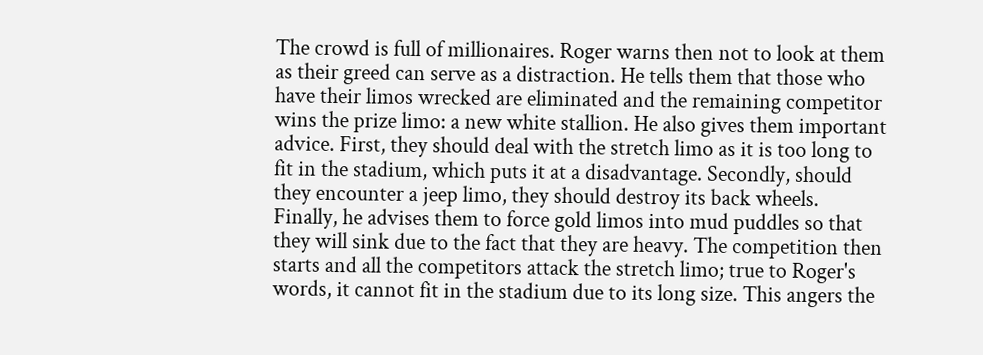The crowd is full of millionaires. Roger warns then not to look at them as their greed can serve as a distraction. He tells them that those who have their limos wrecked are eliminated and the remaining competitor wins the prize limo: a new white stallion. He also gives them important advice. First, they should deal with the stretch limo as it is too long to fit in the stadium, which puts it at a disadvantage. Secondly, should they encounter a jeep limo, they should destroy its back wheels. Finally, he advises them to force gold limos into mud puddles so that they will sink due to the fact that they are heavy. The competition then starts and all the competitors attack the stretch limo; true to Roger's words, it cannot fit in the stadium due to its long size. This angers the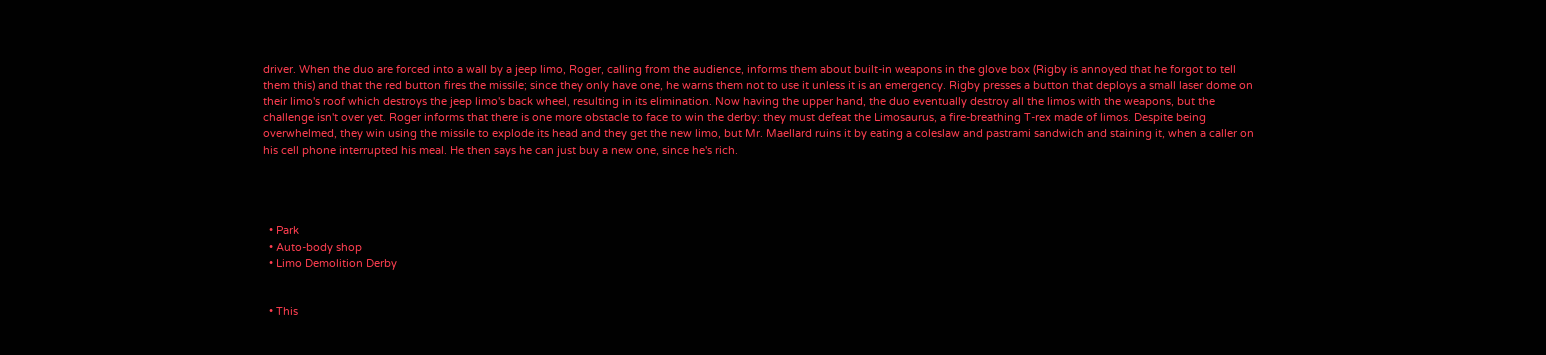driver. When the duo are forced into a wall by a jeep limo, Roger, calling from the audience, informs them about built-in weapons in the glove box (Rigby is annoyed that he forgot to tell them this) and that the red button fires the missile; since they only have one, he warns them not to use it unless it is an emergency. Rigby presses a button that deploys a small laser dome on their limo's roof which destroys the jeep limo's back wheel, resulting in its elimination. Now having the upper hand, the duo eventually destroy all the limos with the weapons, but the challenge isn't over yet. Roger informs that there is one more obstacle to face to win the derby: they must defeat the Limosaurus, a fire-breathing T-rex made of limos. Despite being overwhelmed, they win using the missile to explode its head and they get the new limo, but Mr. Maellard ruins it by eating a coleslaw and pastrami sandwich and staining it, when a caller on his cell phone interrupted his meal. He then says he can just buy a new one, since he's rich.




  • Park
  • Auto-body shop
  • Limo Demolition Derby


  • This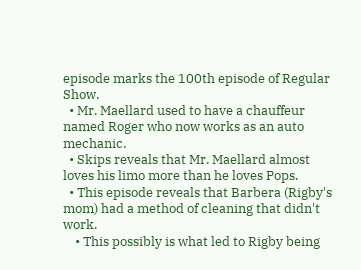episode marks the 100th episode of Regular Show.
  • Mr. Maellard used to have a chauffeur named Roger who now works as an auto mechanic.
  • Skips reveals that Mr. Maellard almost loves his limo more than he loves Pops.
  • This episode reveals that Barbera (Rigby's mom) had a method of cleaning that didn't work.
    • This possibly is what led to Rigby being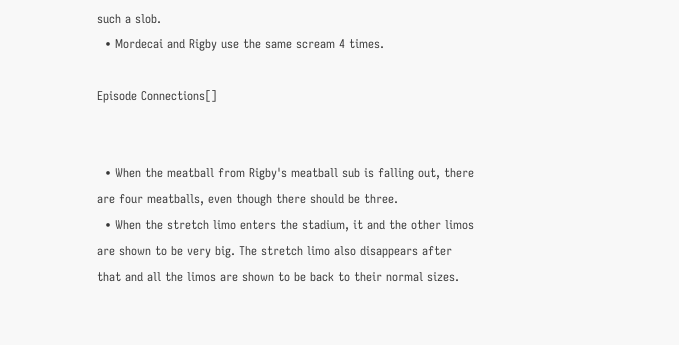such a slob.
  • Mordecai and Rigby use the same scream 4 times.

Episode Connections[]


  • When the meatball from Rigby's meatball sub is falling out, there are four meatballs, even though there should be three.
  • When the stretch limo enters the stadium, it and the other limos are shown to be very big. The stretch limo also disappears after that and all the limos are shown to be back to their normal sizes.